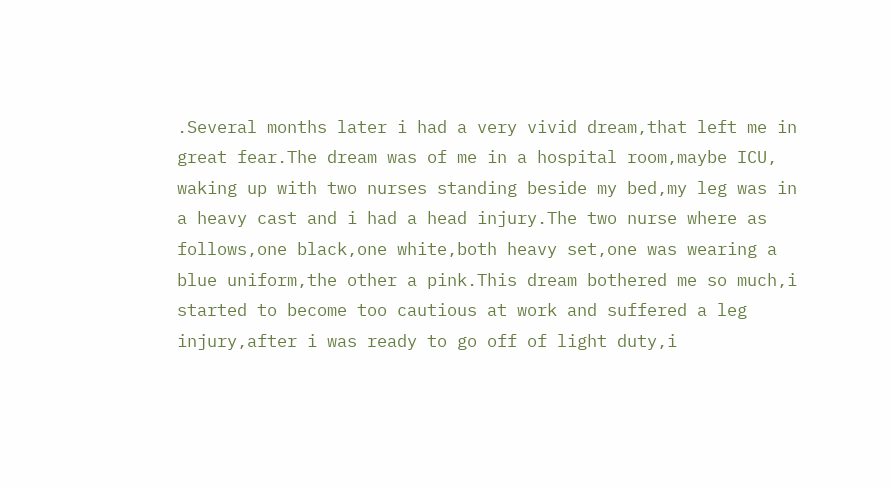.Several months later i had a very vivid dream,that left me in great fear.The dream was of me in a hospital room,maybe ICU, waking up with two nurses standing beside my bed,my leg was in a heavy cast and i had a head injury.The two nurse where as follows,one black,one white,both heavy set,one was wearing a blue uniform,the other a pink.This dream bothered me so much,i started to become too cautious at work and suffered a leg injury,after i was ready to go off of light duty,i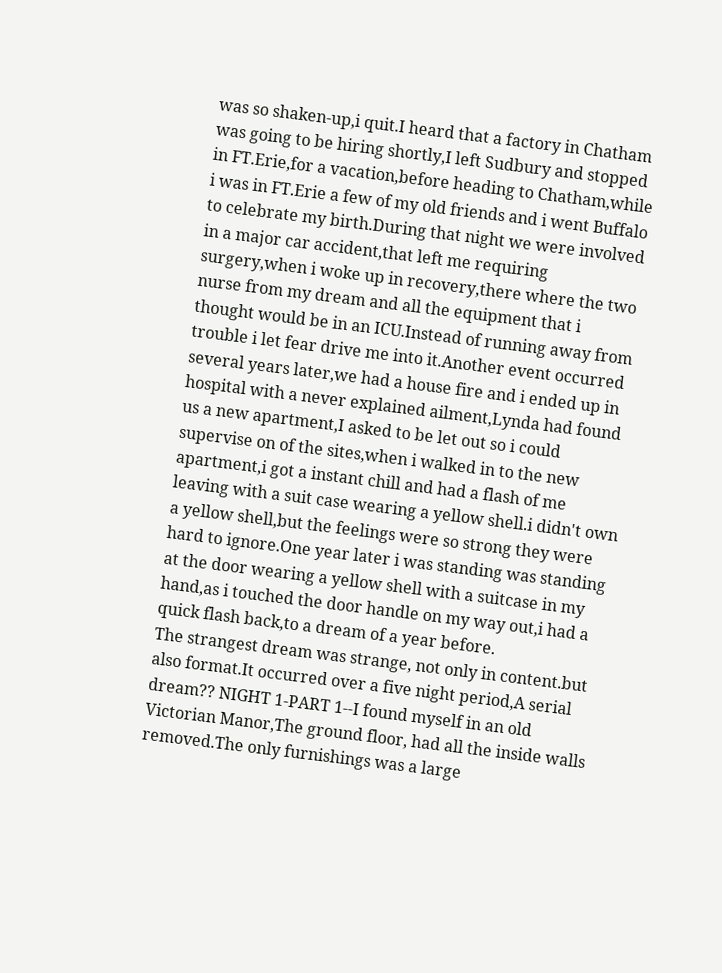was so shaken-up,i quit.I heard that a factory in Chatham was going to be hiring shortly,I left Sudbury and stopped in FT.Erie,for a vacation,before heading to Chatham,while i was in FT.Erie a few of my old friends and i went Buffalo to celebrate my birth.During that night we were involved in a major car accident,that left me requiring surgery,when i woke up in recovery,there where the two nurse from my dream and all the equipment that i thought would be in an ICU.Instead of running away from trouble i let fear drive me into it.Another event occurred several years later,we had a house fire and i ended up in hospital with a never explained ailment,Lynda had found us a new apartment,I asked to be let out so i could supervise on of the sites,when i walked in to the new apartment,i got a instant chill and had a flash of me leaving with a suit case wearing a yellow shell.i didn't own a yellow shell,but the feelings were so strong they were hard to ignore.One year later i was standing was standing at the door wearing a yellow shell with a suitcase in my hand,as i touched the door handle on my way out,i had a quick flash back,to a dream of a year before.
The strangest dream was strange, not only in content.but also format.It occurred over a five night period,A serial dream?? NIGHT 1-PART 1--I found myself in an old Victorian Manor,The ground floor, had all the inside walls removed.The only furnishings was a large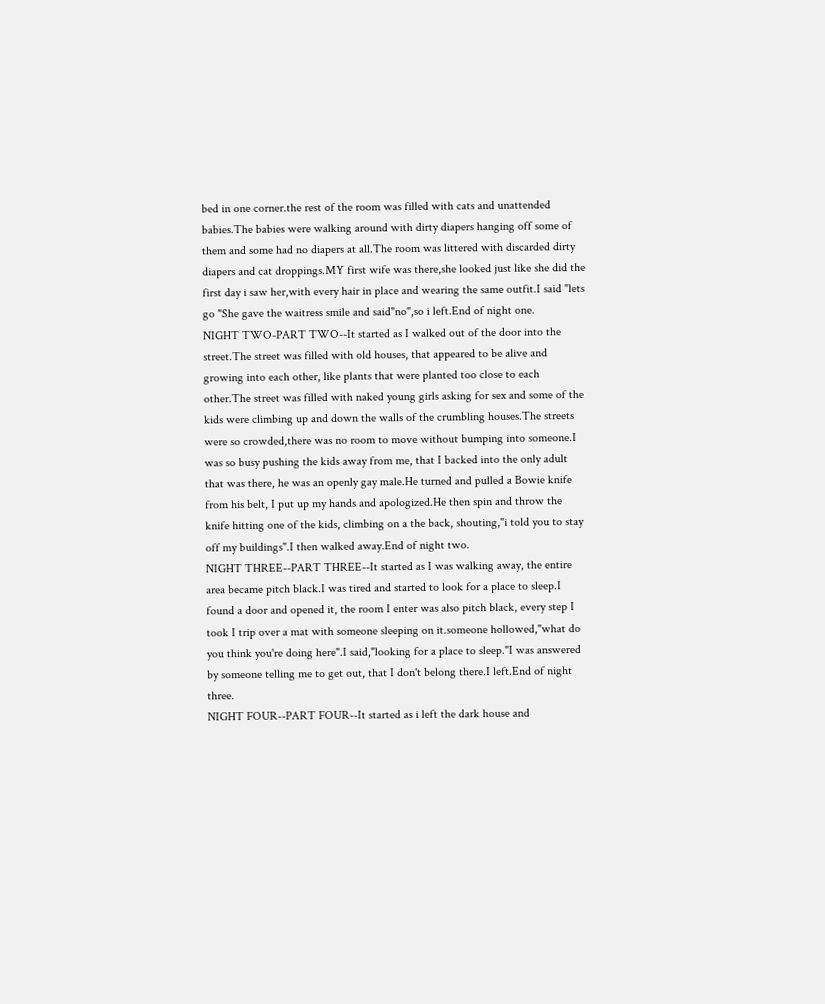bed in one corner.the rest of the room was filled with cats and unattended babies.The babies were walking around with dirty diapers hanging off some of them and some had no diapers at all.The room was littered with discarded dirty diapers and cat droppings.MY first wife was there,she looked just like she did the first day i saw her,with every hair in place and wearing the same outfit.I said "lets go "She gave the waitress smile and said"no",so i left.End of night one.
NIGHT TWO-PART TWO--It started as I walked out of the door into the street.The street was filled with old houses, that appeared to be alive and growing into each other, like plants that were planted too close to each other.The street was filled with naked young girls asking for sex and some of the kids were climbing up and down the walls of the crumbling houses.The streets were so crowded,there was no room to move without bumping into someone.I was so busy pushing the kids away from me, that I backed into the only adult that was there, he was an openly gay male.He turned and pulled a Bowie knife from his belt, I put up my hands and apologized.He then spin and throw the knife hitting one of the kids, climbing on a the back, shouting,"i told you to stay off my buildings".I then walked away.End of night two.
NIGHT THREE--PART THREE--It started as I was walking away, the entire area became pitch black.I was tired and started to look for a place to sleep.I found a door and opened it, the room I enter was also pitch black, every step I took I trip over a mat with someone sleeping on it.someone hollowed,"what do you think you're doing here".I said,"looking for a place to sleep."I was answered by someone telling me to get out, that I don't belong there.I left.End of night three.
NIGHT FOUR--PART FOUR--It started as i left the dark house and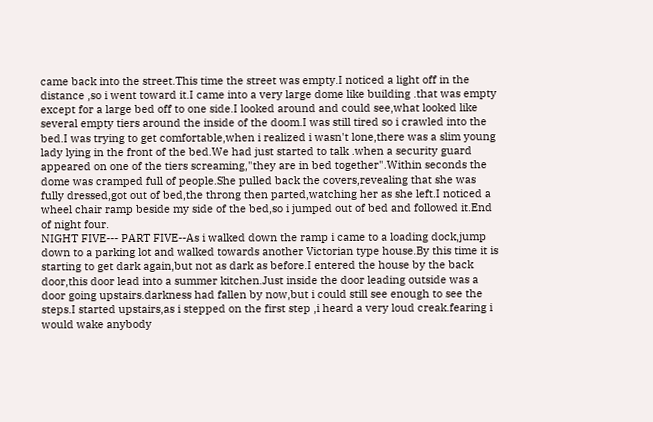came back into the street.This time the street was empty.I noticed a light off in the distance ,so i went toward it.I came into a very large dome like building .that was empty except for a large bed off to one side.I looked around and could see,what looked like several empty tiers around the inside of the doom.I was still tired so i crawled into the bed.I was trying to get comfortable,when i realized i wasn't lone,there was a slim young lady lying in the front of the bed.We had just started to talk .when a security guard appeared on one of the tiers screaming,"they are in bed together".Within seconds the dome was cramped full of people.She pulled back the covers,revealing that she was fully dressed,got out of bed,the throng then parted,watching her as she left.I noticed a wheel chair ramp beside my side of the bed,so i jumped out of bed and followed it.End of night four.
NIGHT FIVE--- PART FIVE--As i walked down the ramp i came to a loading dock,jump down to a parking lot and walked towards another Victorian type house.By this time it is starting to get dark again,but not as dark as before.I entered the house by the back door,this door lead into a summer kitchen.Just inside the door leading outside was a door going upstairs.darkness had fallen by now,but i could still see enough to see the steps.I started upstairs,as i stepped on the first step ,i heard a very loud creak.fearing i would wake anybody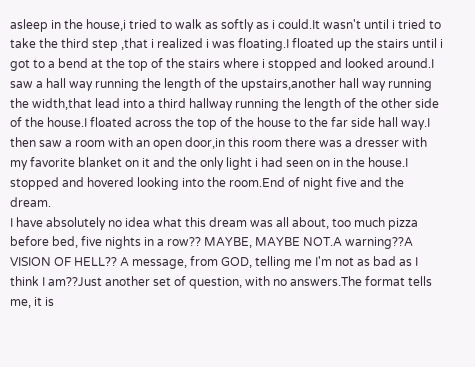asleep in the house,i tried to walk as softly as i could.It wasn't until i tried to take the third step ,that i realized i was floating.I floated up the stairs until i got to a bend at the top of the stairs where i stopped and looked around.I saw a hall way running the length of the upstairs,another hall way running the width,that lead into a third hallway running the length of the other side of the house.I floated across the top of the house to the far side hall way.I then saw a room with an open door,in this room there was a dresser with my favorite blanket on it and the only light i had seen on in the house.I stopped and hovered looking into the room.End of night five and the dream.
I have absolutely no idea what this dream was all about, too much pizza before bed, five nights in a row?? MAYBE, MAYBE NOT.A warning??A VISION OF HELL?? A message, from GOD, telling me I'm not as bad as I think I am??Just another set of question, with no answers.The format tells me, it is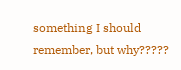something I should remember, but why?????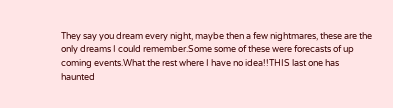They say you dream every night, maybe then a few nightmares, these are the only dreams I could remember.Some some of these were forecasts of up coming events.What the rest where I have no idea!!THIS last one has haunted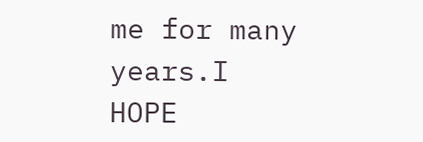me for many years.I HOPE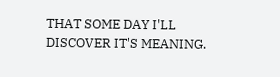THAT SOME DAY I'LL DISCOVER IT'S MEANING.